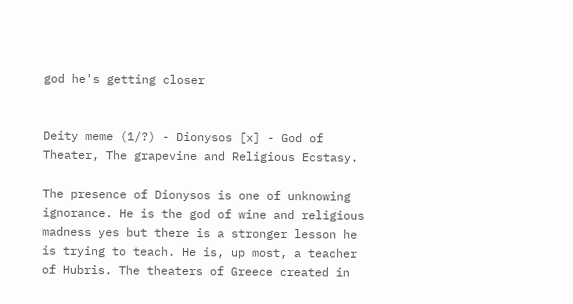god he's getting closer


Deity meme (1/?) - Dionysos [x] - God of Theater, The grapevine and Religious Ecstasy.

The presence of Dionysos is one of unknowing ignorance. He is the god of wine and religious madness yes but there is a stronger lesson he is trying to teach. He is, up most, a teacher of Hubris. The theaters of Greece created in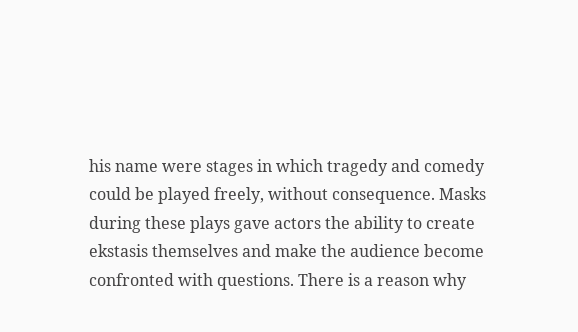his name were stages in which tragedy and comedy could be played freely, without consequence. Masks during these plays gave actors the ability to create  ekstasis themselves and make the audience become confronted with questions. There is a reason why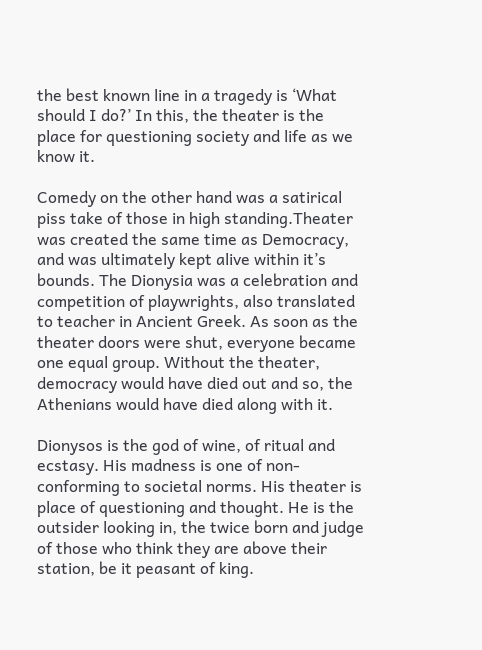the best known line in a tragedy is ‘What should I do?’ In this, the theater is the place for questioning society and life as we know it.

Comedy on the other hand was a satirical piss take of those in high standing.Theater was created the same time as Democracy, and was ultimately kept alive within it’s bounds. The Dionysia was a celebration and competition of playwrights, also translated to teacher in Ancient Greek. As soon as the theater doors were shut, everyone became one equal group. Without the theater, democracy would have died out and so, the Athenians would have died along with it.

Dionysos is the god of wine, of ritual and ecstasy. His madness is one of non-conforming to societal norms. His theater is place of questioning and thought. He is the outsider looking in, the twice born and judge of those who think they are above their station, be it peasant of king.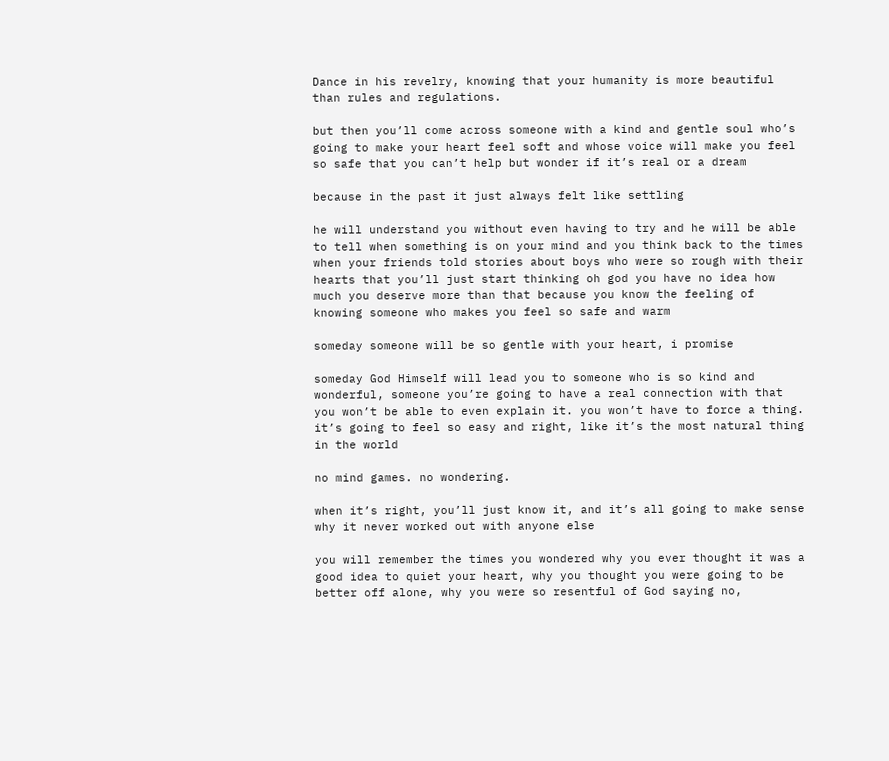Dance in his revelry, knowing that your humanity is more beautiful than rules and regulations.

but then you’ll come across someone with a kind and gentle soul who’s going to make your heart feel soft and whose voice will make you feel so safe that you can’t help but wonder if it’s real or a dream

because in the past it just always felt like settling

he will understand you without even having to try and he will be able to tell when something is on your mind and you think back to the times when your friends told stories about boys who were so rough with their hearts that you’ll just start thinking oh god you have no idea how much you deserve more than that because you know the feeling of knowing someone who makes you feel so safe and warm

someday someone will be so gentle with your heart, i promise

someday God Himself will lead you to someone who is so kind and wonderful, someone you’re going to have a real connection with that you won’t be able to even explain it. you won’t have to force a thing. it’s going to feel so easy and right, like it’s the most natural thing in the world

no mind games. no wondering.

when it’s right, you’ll just know it, and it’s all going to make sense why it never worked out with anyone else

you will remember the times you wondered why you ever thought it was a good idea to quiet your heart, why you thought you were going to be better off alone, why you were so resentful of God saying no,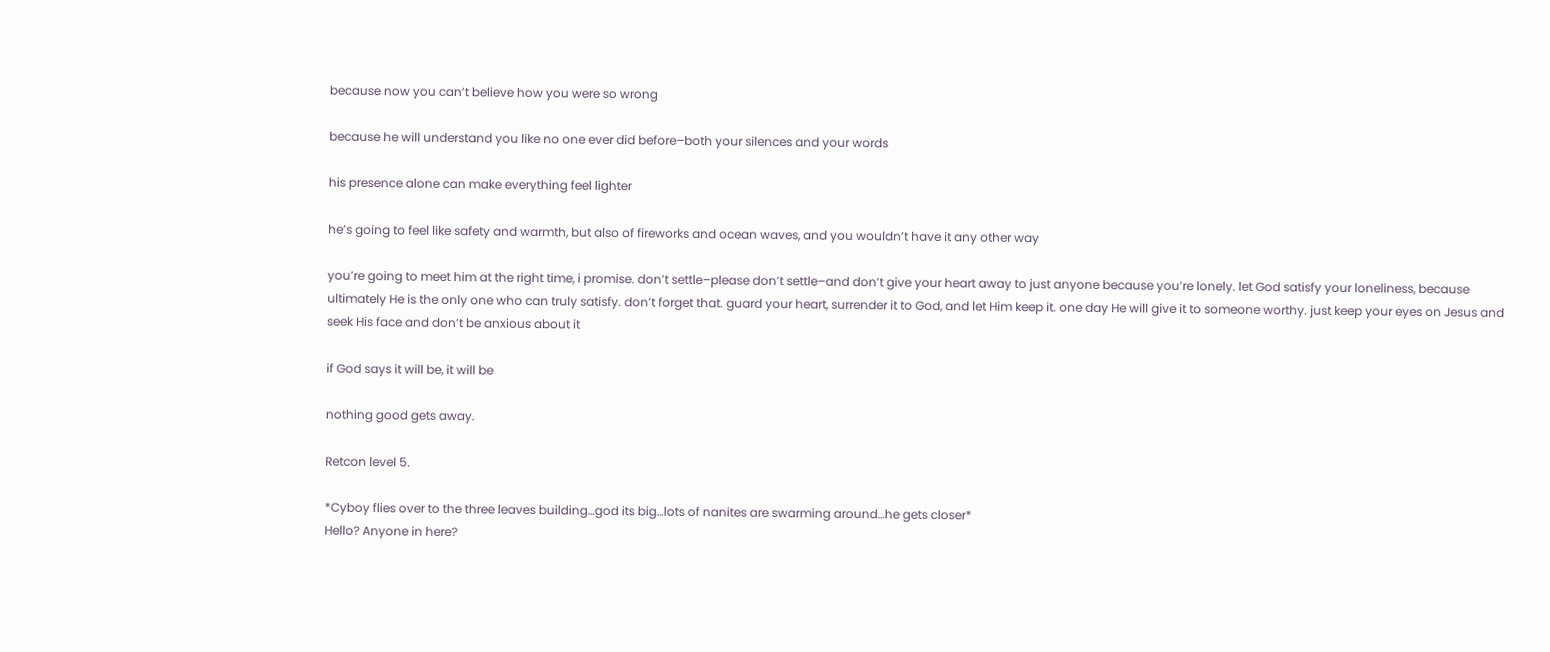because now you can’t believe how you were so wrong

because he will understand you like no one ever did before–both your silences and your words

his presence alone can make everything feel lighter

he’s going to feel like safety and warmth, but also of fireworks and ocean waves, and you wouldn’t have it any other way

you’re going to meet him at the right time, i promise. don’t settle–please don’t settle–and don’t give your heart away to just anyone because you’re lonely. let God satisfy your loneliness, because ultimately He is the only one who can truly satisfy. don’t forget that. guard your heart, surrender it to God, and let Him keep it. one day He will give it to someone worthy. just keep your eyes on Jesus and seek His face and don’t be anxious about it

if God says it will be, it will be

nothing good gets away.

Retcon level 5.

*Cyboy flies over to the three leaves building…god its big…lots of nanites are swarming around…he gets closer*
Hello? Anyone in here?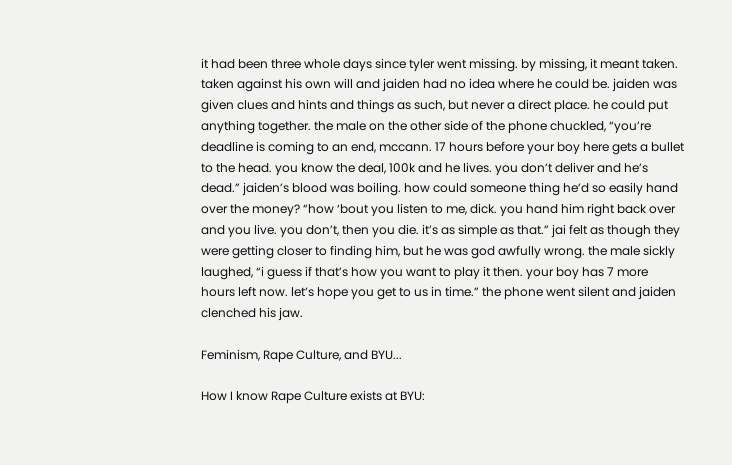it had been three whole days since tyler went missing. by missing, it meant taken. taken against his own will and jaiden had no idea where he could be. jaiden was given clues and hints and things as such, but never a direct place. he could put anything together. the male on the other side of the phone chuckled, “you’re deadline is coming to an end, mccann. 17 hours before your boy here gets a bullet to the head. you know the deal, 100k and he lives. you don’t deliver and he’s dead.” jaiden’s blood was boiling. how could someone thing he’d so easily hand over the money? “how ‘bout you listen to me, dick. you hand him right back over and you live. you don’t, then you die. it’s as simple as that.” jai felt as though they were getting closer to finding him, but he was god awfully wrong. the male sickly laughed, “i guess if that’s how you want to play it then. your boy has 7 more hours left now. let’s hope you get to us in time.” the phone went silent and jaiden clenched his jaw.

Feminism, Rape Culture, and BYU...

How I know Rape Culture exists at BYU: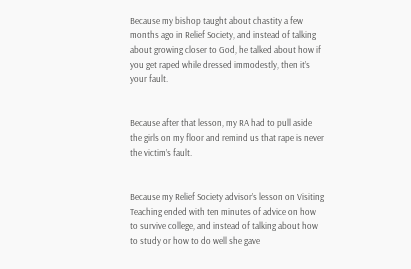Because my bishop taught about chastity a few months ago in Relief Society, and instead of talking about growing closer to God, he talked about how if you get raped while dressed immodestly, then it’s your fault.


Because after that lesson, my RA had to pull aside the girls on my floor and remind us that rape is never the victim’s fault.


Because my Relief Society advisor’s lesson on Visiting Teaching ended with ten minutes of advice on how to survive college, and instead of talking about how to study or how to do well she gave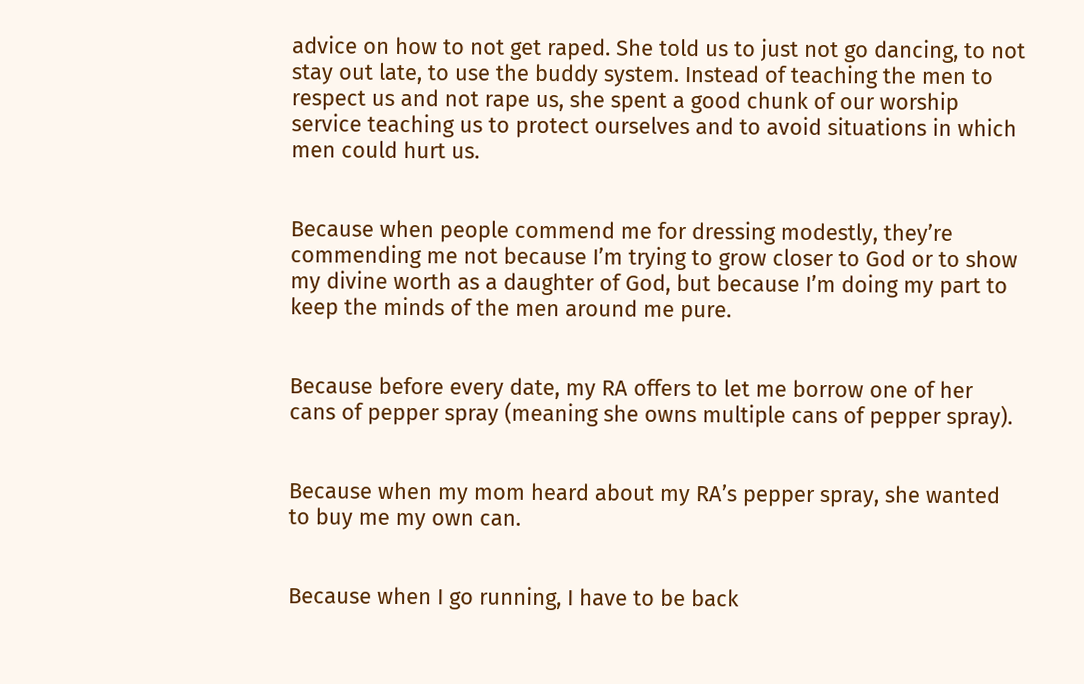advice on how to not get raped. She told us to just not go dancing, to not stay out late, to use the buddy system. Instead of teaching the men to respect us and not rape us, she spent a good chunk of our worship service teaching us to protect ourselves and to avoid situations in which men could hurt us.


Because when people commend me for dressing modestly, they’re commending me not because I’m trying to grow closer to God or to show my divine worth as a daughter of God, but because I’m doing my part to keep the minds of the men around me pure.


Because before every date, my RA offers to let me borrow one of her cans of pepper spray (meaning she owns multiple cans of pepper spray).


Because when my mom heard about my RA’s pepper spray, she wanted to buy me my own can.


Because when I go running, I have to be back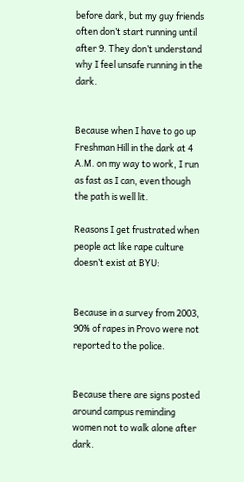before dark, but my guy friends often don’t start running until after 9. They don’t understand why I feel unsafe running in the dark.


Because when I have to go up Freshman Hill in the dark at 4 A.M. on my way to work, I run as fast as I can, even though the path is well lit.

Reasons I get frustrated when people act like rape culture doesn’t exist at BYU:


Because in a survey from 2003, 90% of rapes in Provo were not reported to the police.


Because there are signs posted around campus reminding women not to walk alone after dark.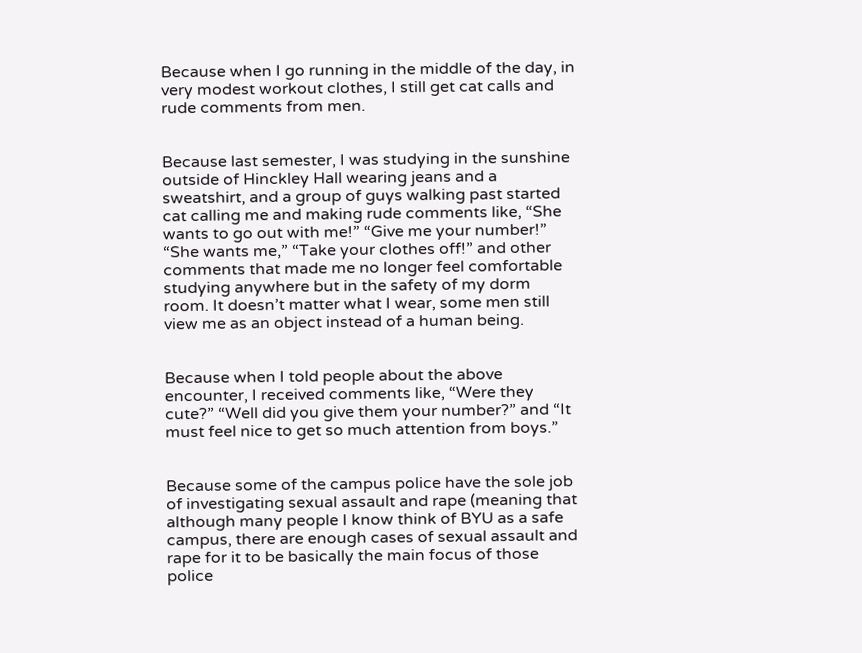Because when I go running in the middle of the day, in very modest workout clothes, I still get cat calls and rude comments from men.


Because last semester, I was studying in the sunshine outside of Hinckley Hall wearing jeans and a sweatshirt, and a group of guys walking past started cat calling me and making rude comments like, “She wants to go out with me!” “Give me your number!” “She wants me,” “Take your clothes off!” and other comments that made me no longer feel comfortable studying anywhere but in the safety of my dorm room. It doesn’t matter what I wear, some men still view me as an object instead of a human being.


Because when I told people about the above encounter, I received comments like, “Were they cute?” “Well did you give them your number?” and “It must feel nice to get so much attention from boys.”


Because some of the campus police have the sole job of investigating sexual assault and rape (meaning that although many people I know think of BYU as a safe campus, there are enough cases of sexual assault and rape for it to be basically the main focus of those police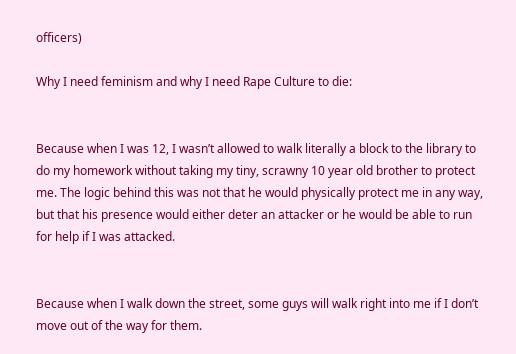officers)

Why I need feminism and why I need Rape Culture to die:


Because when I was 12, I wasn’t allowed to walk literally a block to the library to do my homework without taking my tiny, scrawny 10 year old brother to protect me. The logic behind this was not that he would physically protect me in any way, but that his presence would either deter an attacker or he would be able to run for help if I was attacked.


Because when I walk down the street, some guys will walk right into me if I don’t move out of the way for them.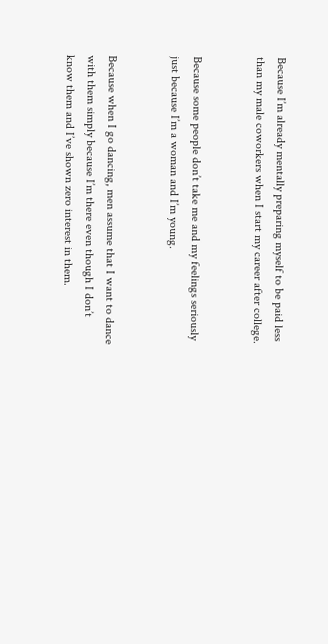Because I’m already mentally preparing myself to be paid less than my male coworkers when I start my career after college.


Because some people don’t take me and my feelings seriously just because I’m a woman and I’m young.


Because when I go dancing, men assume that I want to dance with them simply because I’m there even though I don’t know them and I’ve shown zero interest in them.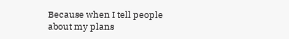Because when I tell people about my plans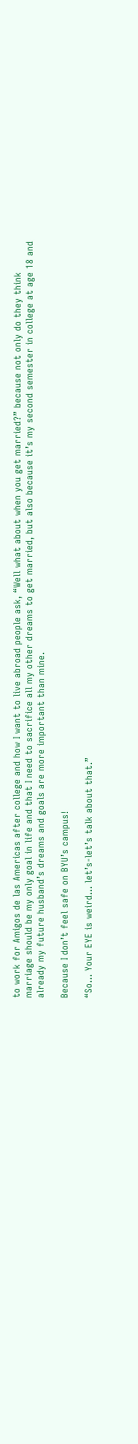to work for Amigos de las Americas after college and how I want to live abroad people ask, “Well what about when you get married?” because not only do they think marriage should be my only goal in life and that I need to sacrifice all my other dreams to get married, but also because it’s my second semester in college at age 18 and already my future husband’s dreams and goals are more important than mine.

Because I don’t feel safe on BYU’s campus!

“So… Your EYE is weird… let’s-let’s talk about that.”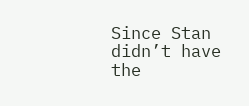Since Stan didn’t have the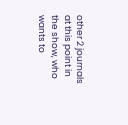other 2 journals at this point in the show, who wants to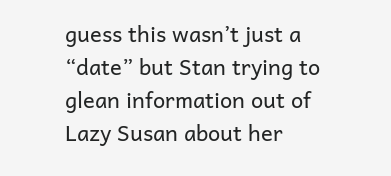guess this wasn’t just a “date” but Stan trying to glean information out of Lazy Susan about her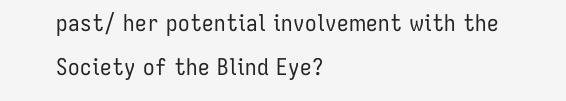past/ her potential involvement with the Society of the Blind Eye?